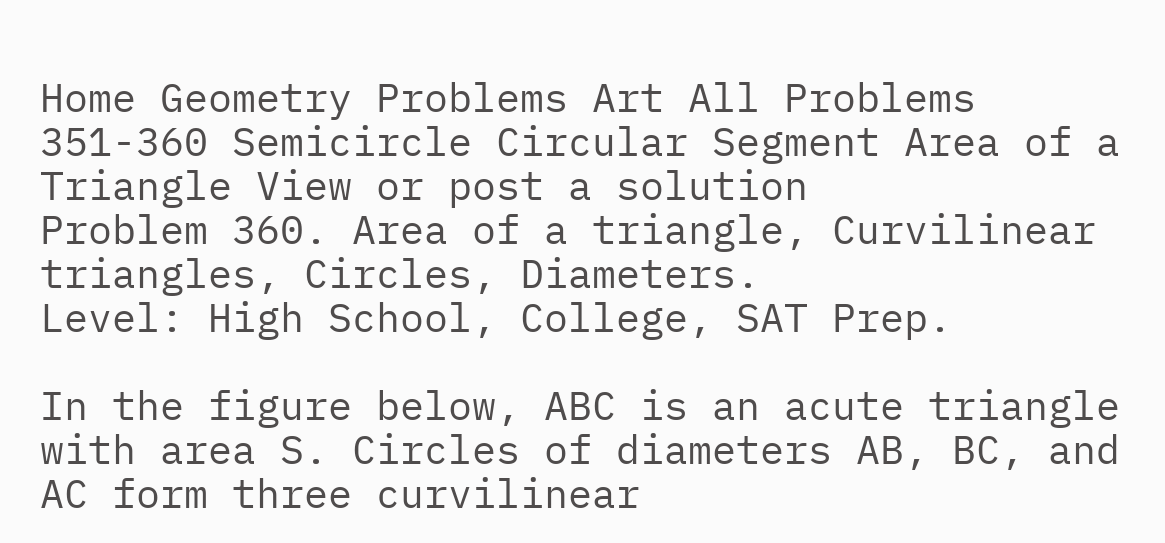Home Geometry Problems Art All Problems 351-360 Semicircle Circular Segment Area of a Triangle View or post a solution
Problem 360. Area of a triangle, Curvilinear triangles, Circles, Diameters.
Level: High School, College, SAT Prep.

In the figure below, ABC is an acute triangle with area S. Circles of diameters AB, BC, and AC form three curvilinear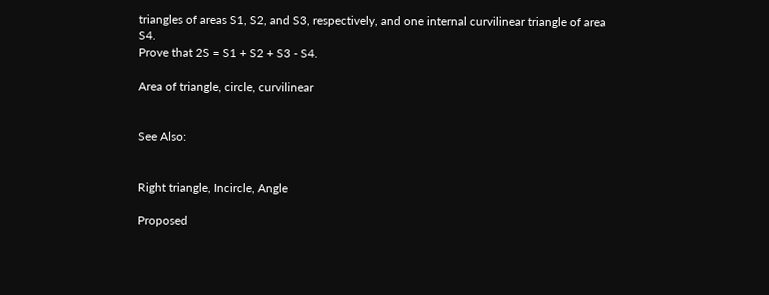triangles of areas S1, S2, and S3, respectively, and one internal curvilinear triangle of area S4.
Prove that 2S = S1 + S2 + S3 - S4.

Area of triangle, circle, curvilinear


See Also:


Right triangle, Incircle, Angle

Proposed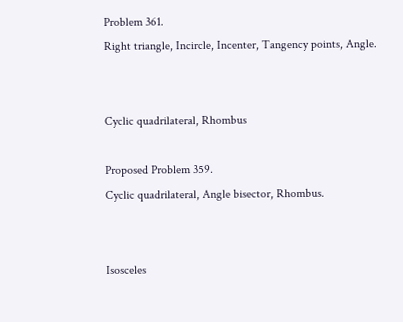Problem 361.
Right triangle, Incircle, Incenter, Tangency points, Angle.


Cyclic quadrilateral, Rhombus

Proposed Problem 359.
Cyclic quadrilateral, Angle bisector, Rhombus.


Isosceles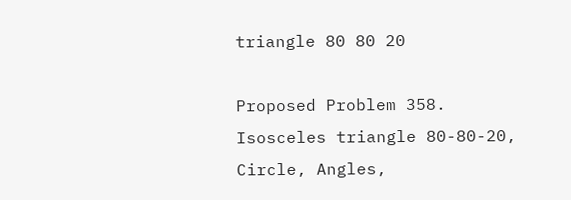triangle 80 80 20

Proposed Problem 358.
Isosceles triangle 80-80-20, Circle, Angles,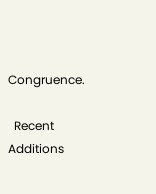Congruence.

  Recent Additions